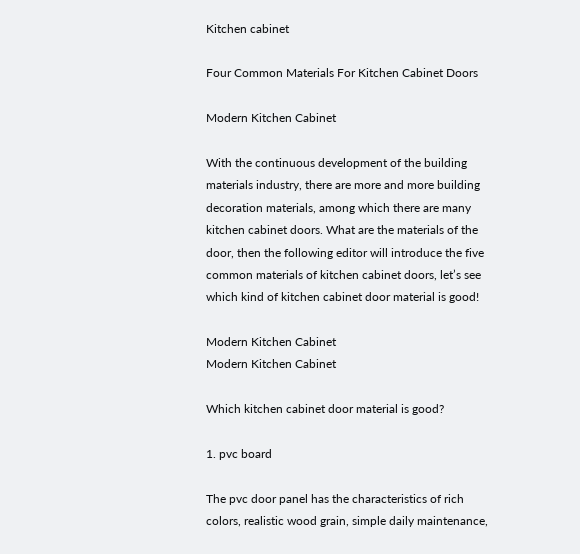Kitchen cabinet

Four Common Materials For Kitchen Cabinet Doors

Modern Kitchen Cabinet

With the continuous development of the building materials industry, there are more and more building decoration materials, among which there are many kitchen cabinet doors. What are the materials of the door, then the following editor will introduce the five common materials of kitchen cabinet doors, let’s see which kind of kitchen cabinet door material is good!

Modern Kitchen Cabinet
Modern Kitchen Cabinet

Which kitchen cabinet door material is good?

1. pvc board

The pvc door panel has the characteristics of rich colors, realistic wood grain, simple daily maintenance,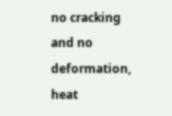no cracking and no deformation, heat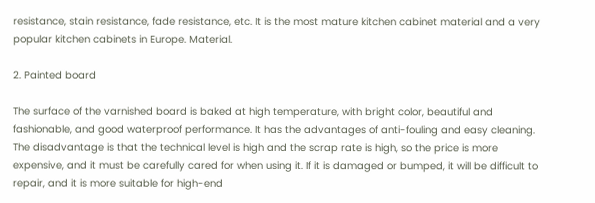resistance, stain resistance, fade resistance, etc. It is the most mature kitchen cabinet material and a very popular kitchen cabinets in Europe. Material.

2. Painted board

The surface of the varnished board is baked at high temperature, with bright color, beautiful and fashionable, and good waterproof performance. It has the advantages of anti-fouling and easy cleaning. The disadvantage is that the technical level is high and the scrap rate is high, so the price is more expensive, and it must be carefully cared for when using it. If it is damaged or bumped, it will be difficult to repair, and it is more suitable for high-end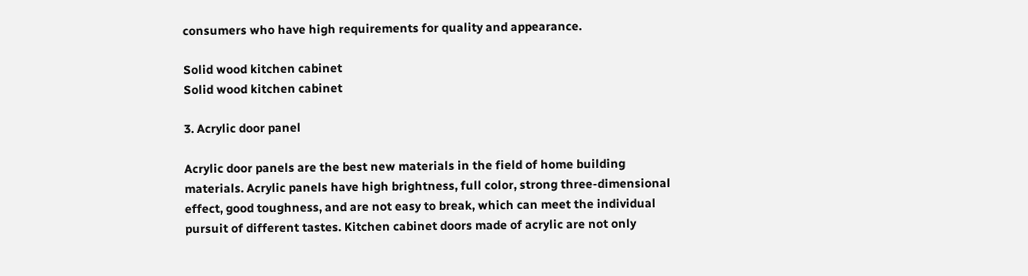consumers who have high requirements for quality and appearance.

Solid wood kitchen cabinet
Solid wood kitchen cabinet

3. Acrylic door panel

Acrylic door panels are the best new materials in the field of home building materials. Acrylic panels have high brightness, full color, strong three-dimensional effect, good toughness, and are not easy to break, which can meet the individual pursuit of different tastes. Kitchen cabinet doors made of acrylic are not only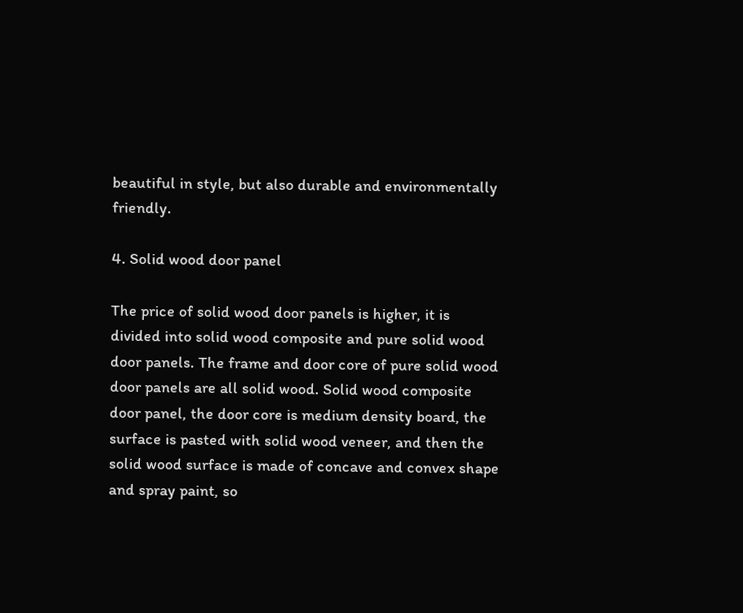beautiful in style, but also durable and environmentally friendly.

4. Solid wood door panel

The price of solid wood door panels is higher, it is divided into solid wood composite and pure solid wood door panels. The frame and door core of pure solid wood door panels are all solid wood. Solid wood composite door panel, the door core is medium density board, the surface is pasted with solid wood veneer, and then the solid wood surface is made of concave and convex shape and spray paint, so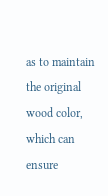as to maintain the original wood color, which can ensure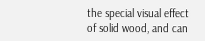the special visual effect of solid wood, and can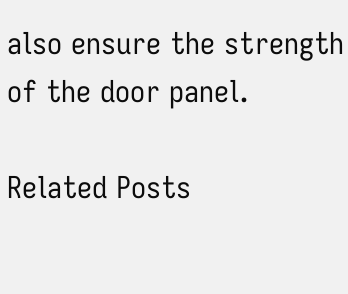also ensure the strength of the door panel.

Related Posts